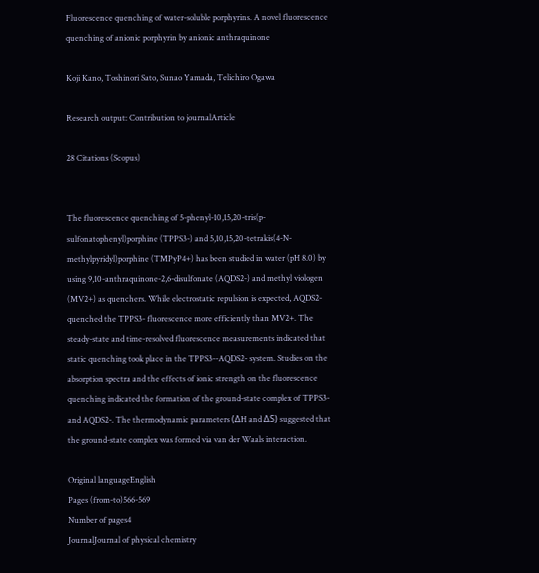Fluorescence quenching of water-soluble porphyrins. A novel fluorescence quenching of anionic porphyrin by anionic anthraquinone

Koji Kano, Toshinori Sato, Sunao Yamada, Telichiro Ogawa

Research output: Contribution to journalArticle

28 Citations (Scopus)


The fluorescence quenching of 5-phenyl-10,15,20-tris(p-sulfonatophenyl)porphine (TPPS3-) and 5,10,15,20-tetrakis(4-N-methylpyridyl)porphine (TMPyP4+) has been studied in water (pH 8.0) by using 9,10-anthraquinone-2,6-disulfonate (AQDS2-) and methyl viologen (MV2+) as quenchers. While electrostatic repulsion is expected, AQDS2- quenched the TPPS3- fluorescence more efficiently than MV2+. The steady-state and time-resolved fluorescence measurements indicated that static quenching took place in the TPPS3--AQDS2- system. Studies on the absorption spectra and the effects of ionic strength on the fluorescence quenching indicated the formation of the ground-state complex of TPPS3- and AQDS2-. The thermodynamic parameters (ΔH and ΔS) suggested that the ground-state complex was formed via van der Waals interaction.

Original languageEnglish
Pages (from-to)566-569
Number of pages4
JournalJournal of physical chemistry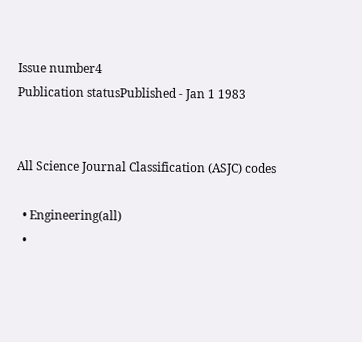Issue number4
Publication statusPublished - Jan 1 1983


All Science Journal Classification (ASJC) codes

  • Engineering(all)
  •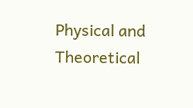Physical and Theoretical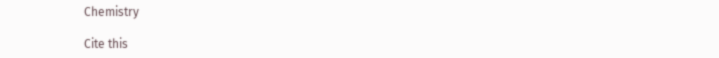Chemistry

Cite this